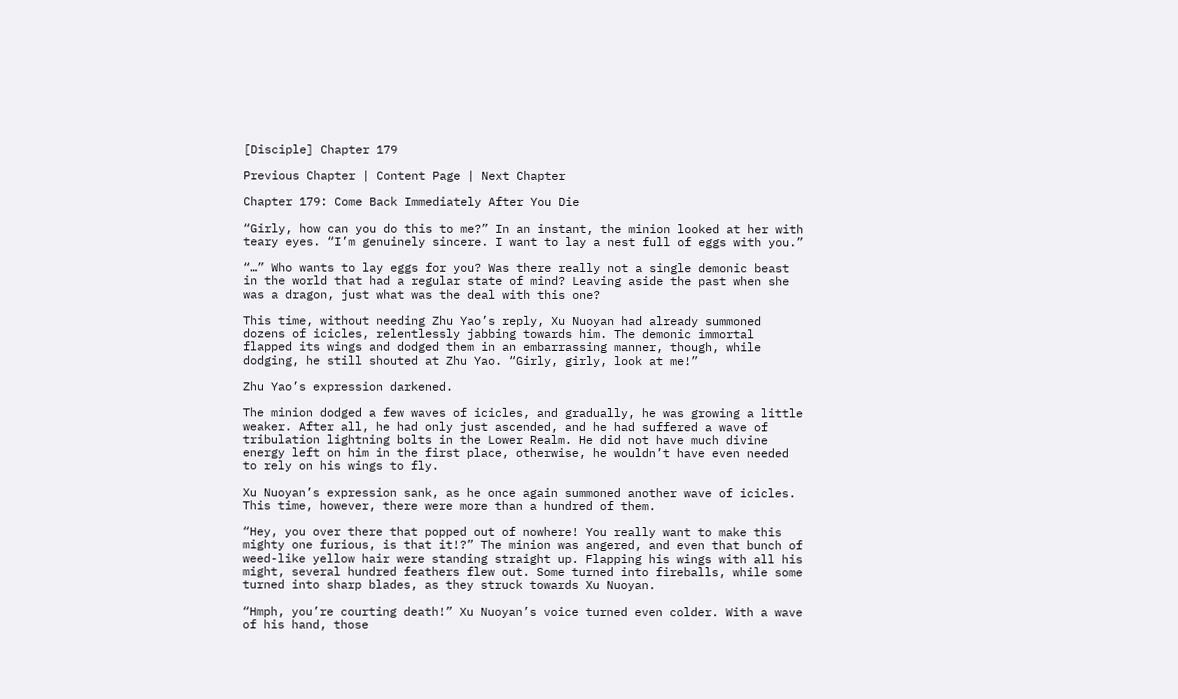[Disciple] Chapter 179

Previous Chapter | Content Page | Next Chapter

Chapter 179: Come Back Immediately After You Die

“Girly, how can you do this to me?” In an instant, the minion looked at her with teary eyes. “I’m genuinely sincere. I want to lay a nest full of eggs with you.”

“…” Who wants to lay eggs for you? Was there really not a single demonic beast in the world that had a regular state of mind? Leaving aside the past when she was a dragon, just what was the deal with this one?

This time, without needing Zhu Yao’s reply, Xu Nuoyan had already summoned dozens of icicles, relentlessly jabbing towards him. The demonic immortal flapped its wings and dodged them in an embarrassing manner, though, while dodging, he still shouted at Zhu Yao. “Girly, girly, look at me!”

Zhu Yao’s expression darkened.

The minion dodged a few waves of icicles, and gradually, he was growing a little weaker. After all, he had only just ascended, and he had suffered a wave of tribulation lightning bolts in the Lower Realm. He did not have much divine energy left on him in the first place, otherwise, he wouldn’t have even needed to rely on his wings to fly.

Xu Nuoyan’s expression sank, as he once again summoned another wave of icicles. This time, however, there were more than a hundred of them.

“Hey, you over there that popped out of nowhere! You really want to make this mighty one furious, is that it!?” The minion was angered, and even that bunch of weed-like yellow hair were standing straight up. Flapping his wings with all his might, several hundred feathers flew out. Some turned into fireballs, while some turned into sharp blades, as they struck towards Xu Nuoyan.

“Hmph, you’re courting death!” Xu Nuoyan’s voice turned even colder. With a wave of his hand, those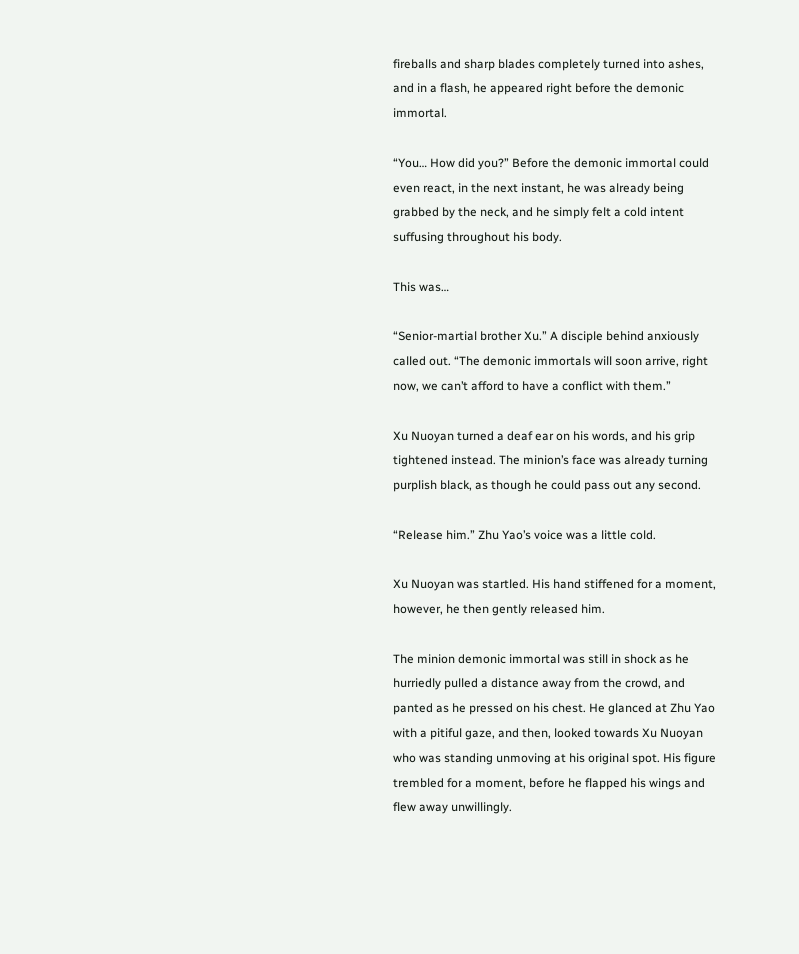fireballs and sharp blades completely turned into ashes, and in a flash, he appeared right before the demonic immortal.

“You… How did you?” Before the demonic immortal could even react, in the next instant, he was already being grabbed by the neck, and he simply felt a cold intent suffusing throughout his body.

This was…

“Senior-martial brother Xu.” A disciple behind anxiously called out. “The demonic immortals will soon arrive, right now, we can’t afford to have a conflict with them.”

Xu Nuoyan turned a deaf ear on his words, and his grip tightened instead. The minion’s face was already turning purplish black, as though he could pass out any second.

“Release him.” Zhu Yao’s voice was a little cold.

Xu Nuoyan was startled. His hand stiffened for a moment, however, he then gently released him.

The minion demonic immortal was still in shock as he hurriedly pulled a distance away from the crowd, and panted as he pressed on his chest. He glanced at Zhu Yao with a pitiful gaze, and then, looked towards Xu Nuoyan who was standing unmoving at his original spot. His figure trembled for a moment, before he flapped his wings and flew away unwillingly.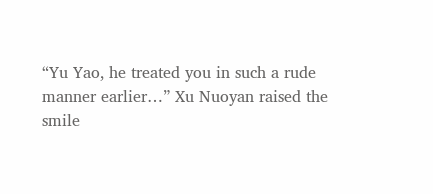“Yu Yao, he treated you in such a rude manner earlier…” Xu Nuoyan raised the smile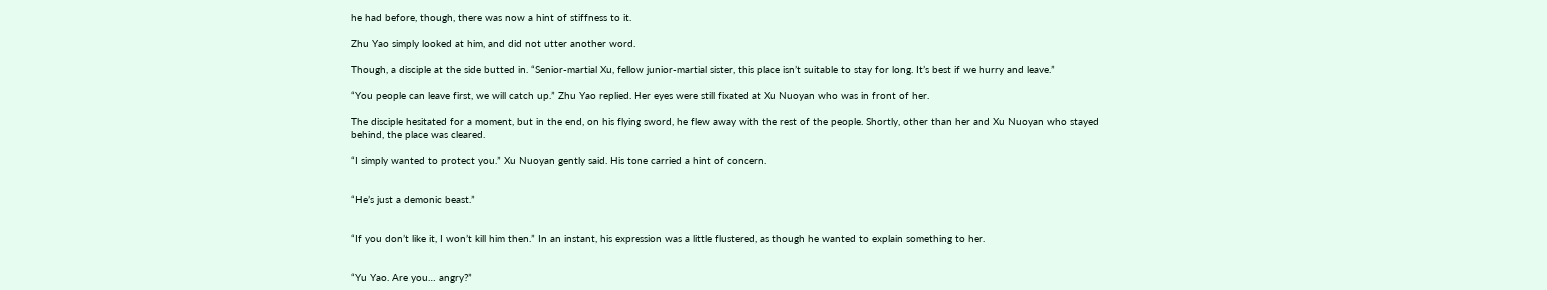he had before, though, there was now a hint of stiffness to it.

Zhu Yao simply looked at him, and did not utter another word.

Though, a disciple at the side butted in. “Senior-martial Xu, fellow junior-martial sister, this place isn’t suitable to stay for long. It’s best if we hurry and leave.”

“You people can leave first, we will catch up.” Zhu Yao replied. Her eyes were still fixated at Xu Nuoyan who was in front of her.

The disciple hesitated for a moment, but in the end, on his flying sword, he flew away with the rest of the people. Shortly, other than her and Xu Nuoyan who stayed behind, the place was cleared.

“I simply wanted to protect you.” Xu Nuoyan gently said. His tone carried a hint of concern.


“He’s just a demonic beast.”


“If you don’t like it, I won’t kill him then.” In an instant, his expression was a little flustered, as though he wanted to explain something to her.


“Yu Yao. Are you… angry?”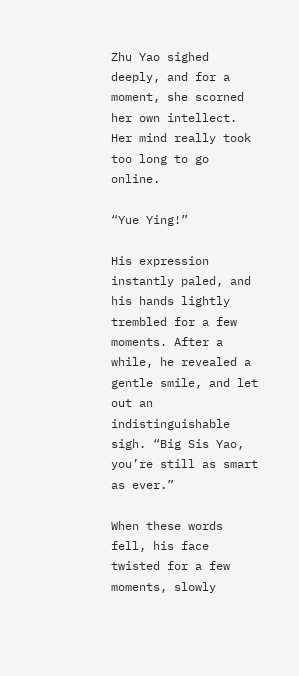Zhu Yao sighed deeply, and for a moment, she scorned her own intellect. Her mind really took too long to go online.

“Yue Ying!”

His expression instantly paled, and his hands lightly trembled for a few moments. After a while, he revealed a gentle smile, and let out an indistinguishable sigh. “Big Sis Yao, you’re still as smart as ever.”

When these words fell, his face twisted for a few moments, slowly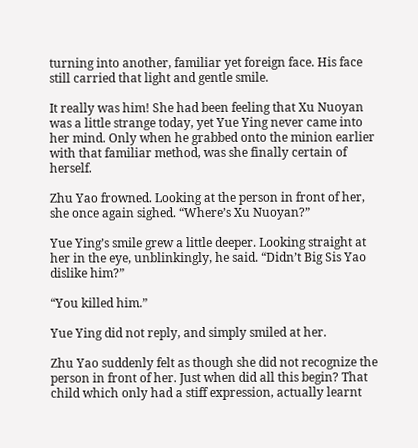turning into another, familiar yet foreign face. His face still carried that light and gentle smile.

It really was him! She had been feeling that Xu Nuoyan was a little strange today, yet Yue Ying never came into her mind. Only when he grabbed onto the minion earlier with that familiar method, was she finally certain of herself.

Zhu Yao frowned. Looking at the person in front of her, she once again sighed. “Where’s Xu Nuoyan?”

Yue Ying’s smile grew a little deeper. Looking straight at her in the eye, unblinkingly, he said. “Didn’t Big Sis Yao dislike him?”

“You killed him.”

Yue Ying did not reply, and simply smiled at her.

Zhu Yao suddenly felt as though she did not recognize the person in front of her. Just when did all this begin? That child which only had a stiff expression, actually learnt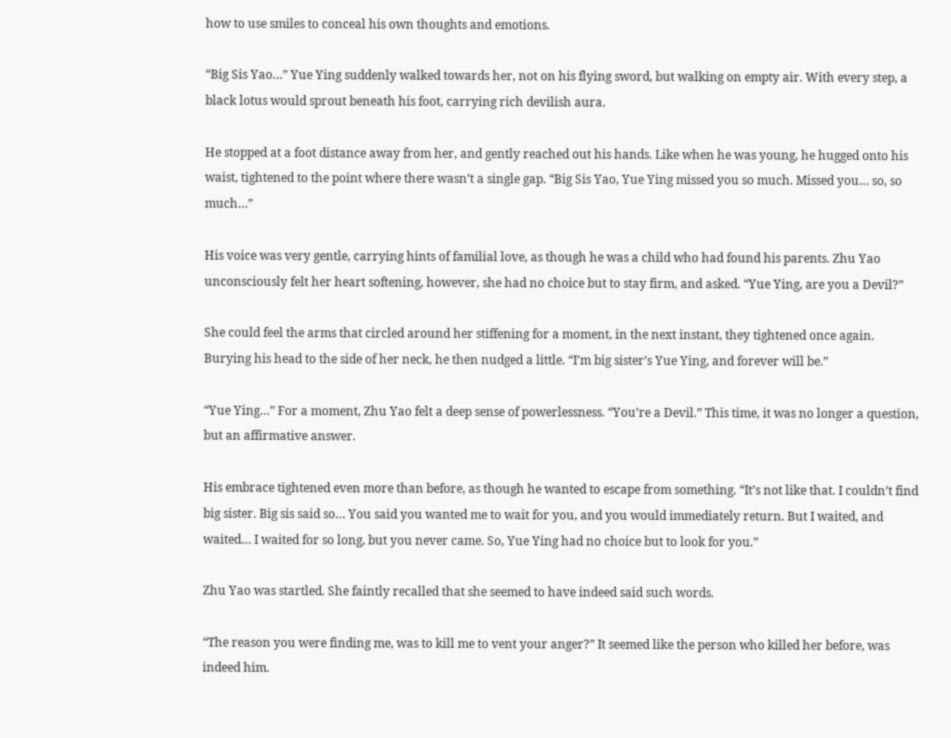how to use smiles to conceal his own thoughts and emotions.

“Big Sis Yao…” Yue Ying suddenly walked towards her, not on his flying sword, but walking on empty air. With every step, a black lotus would sprout beneath his foot, carrying rich devilish aura.

He stopped at a foot distance away from her, and gently reached out his hands. Like when he was young, he hugged onto his waist, tightened to the point where there wasn’t a single gap. “Big Sis Yao, Yue Ying missed you so much. Missed you… so, so much…”

His voice was very gentle, carrying hints of familial love, as though he was a child who had found his parents. Zhu Yao unconsciously felt her heart softening, however, she had no choice but to stay firm, and asked. “Yue Ying, are you a Devil?”

She could feel the arms that circled around her stiffening for a moment, in the next instant, they tightened once again. Burying his head to the side of her neck, he then nudged a little. “I’m big sister’s Yue Ying, and forever will be.”

“Yue Ying…” For a moment, Zhu Yao felt a deep sense of powerlessness. “You’re a Devil.” This time, it was no longer a question, but an affirmative answer.

His embrace tightened even more than before, as though he wanted to escape from something. “It’s not like that. I couldn’t find big sister. Big sis said so… You said you wanted me to wait for you, and you would immediately return. But I waited, and waited… I waited for so long, but you never came. So, Yue Ying had no choice but to look for you.”

Zhu Yao was startled. She faintly recalled that she seemed to have indeed said such words.

“The reason you were finding me, was to kill me to vent your anger?” It seemed like the person who killed her before, was indeed him.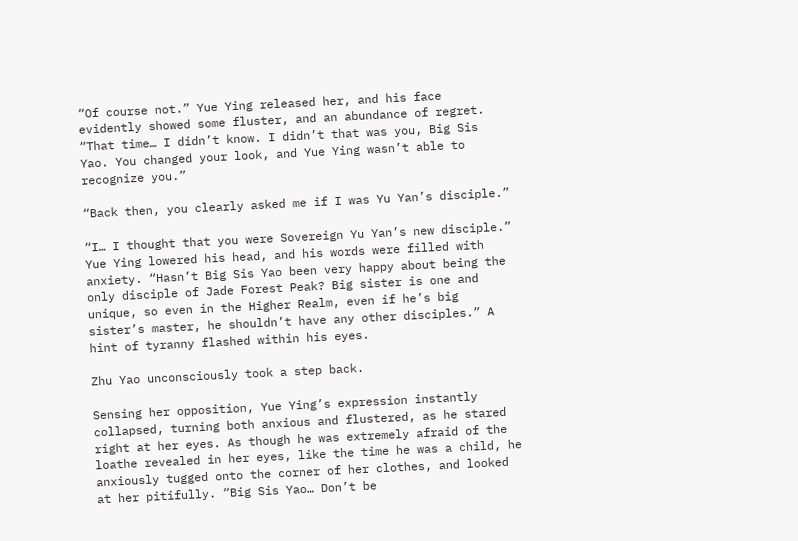“Of course not.” Yue Ying released her, and his face evidently showed some fluster, and an abundance of regret. “That time… I didn’t know. I didn’t that was you, Big Sis Yao. You changed your look, and Yue Ying wasn’t able to recognize you.”

“Back then, you clearly asked me if I was Yu Yan’s disciple.”

“I… I thought that you were Sovereign Yu Yan’s new disciple.” Yue Ying lowered his head, and his words were filled with anxiety. “Hasn’t Big Sis Yao been very happy about being the only disciple of Jade Forest Peak? Big sister is one and unique, so even in the Higher Realm, even if he’s big sister’s master, he shouldn’t have any other disciples.” A hint of tyranny flashed within his eyes.

Zhu Yao unconsciously took a step back.

Sensing her opposition, Yue Ying’s expression instantly collapsed, turning both anxious and flustered, as he stared right at her eyes. As though he was extremely afraid of the loathe revealed in her eyes, like the time he was a child, he anxiously tugged onto the corner of her clothes, and looked at her pitifully. “Big Sis Yao… Don’t be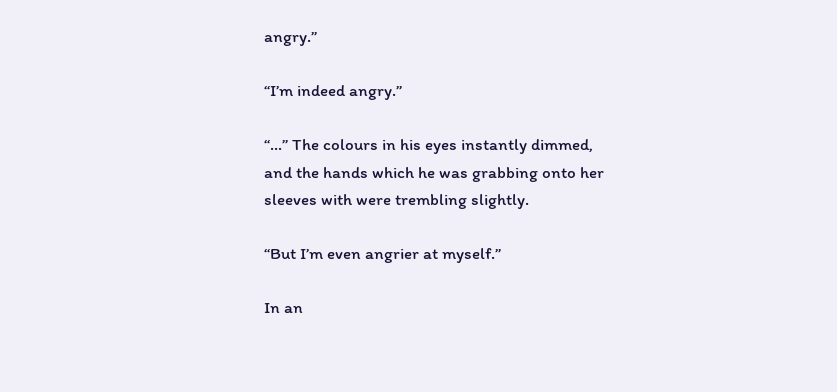angry.”

“I’m indeed angry.”

“…” The colours in his eyes instantly dimmed, and the hands which he was grabbing onto her sleeves with were trembling slightly.

“But I’m even angrier at myself.”

In an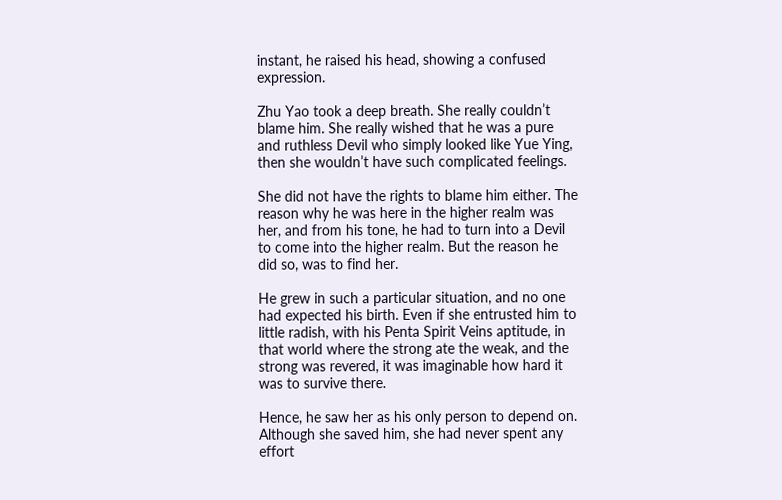instant, he raised his head, showing a confused expression.

Zhu Yao took a deep breath. She really couldn’t blame him. She really wished that he was a pure and ruthless Devil who simply looked like Yue Ying, then she wouldn’t have such complicated feelings.

She did not have the rights to blame him either. The reason why he was here in the higher realm was her, and from his tone, he had to turn into a Devil to come into the higher realm. But the reason he did so, was to find her.

He grew in such a particular situation, and no one had expected his birth. Even if she entrusted him to little radish, with his Penta Spirit Veins aptitude, in that world where the strong ate the weak, and the strong was revered, it was imaginable how hard it was to survive there.

Hence, he saw her as his only person to depend on. Although she saved him, she had never spent any effort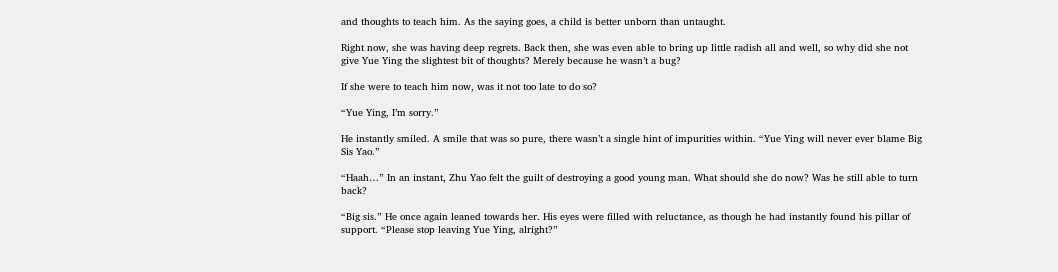and thoughts to teach him. As the saying goes, a child is better unborn than untaught.

Right now, she was having deep regrets. Back then, she was even able to bring up little radish all and well, so why did she not give Yue Ying the slightest bit of thoughts? Merely because he wasn’t a bug?

If she were to teach him now, was it not too late to do so?

“Yue Ying, I’m sorry.”

He instantly smiled. A smile that was so pure, there wasn’t a single hint of impurities within. “Yue Ying will never ever blame Big Sis Yao.”

“Haah…” In an instant, Zhu Yao felt the guilt of destroying a good young man. What should she do now? Was he still able to turn back?

“Big sis.” He once again leaned towards her. His eyes were filled with reluctance, as though he had instantly found his pillar of support. “Please stop leaving Yue Ying, alright?”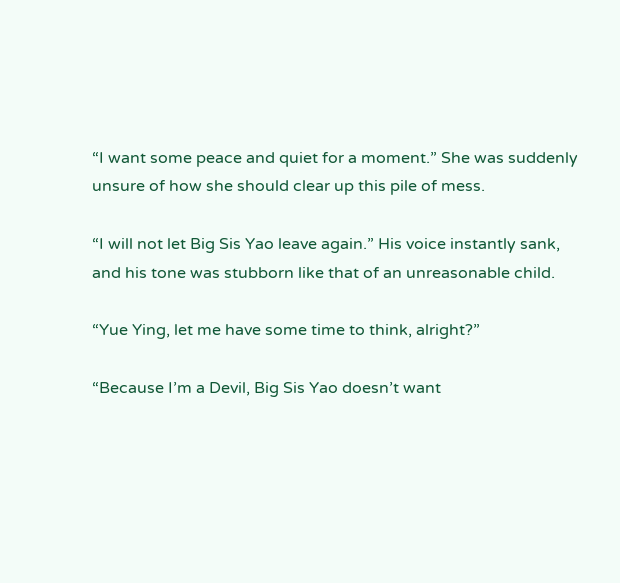“I want some peace and quiet for a moment.” She was suddenly unsure of how she should clear up this pile of mess.

“I will not let Big Sis Yao leave again.” His voice instantly sank, and his tone was stubborn like that of an unreasonable child.

“Yue Ying, let me have some time to think, alright?”

“Because I’m a Devil, Big Sis Yao doesn’t want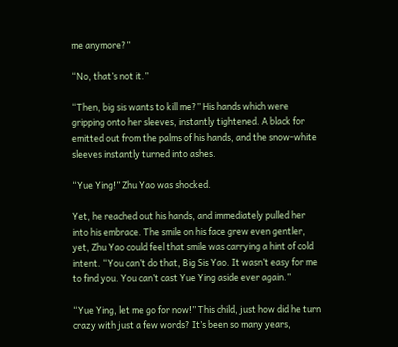me anymore?”

“No, that’s not it.”

“Then, big sis wants to kill me?” His hands which were gripping onto her sleeves, instantly tightened. A black for emitted out from the palms of his hands, and the snow-white sleeves instantly turned into ashes.

“Yue Ying!” Zhu Yao was shocked.

Yet, he reached out his hands, and immediately pulled her into his embrace. The smile on his face grew even gentler, yet, Zhu Yao could feel that smile was carrying a hint of cold intent. “You can’t do that, Big Sis Yao. It wasn’t easy for me to find you. You can’t cast Yue Ying aside ever again.”

“Yue Ying, let me go for now!” This child, just how did he turn crazy with just a few words? It’s been so many years,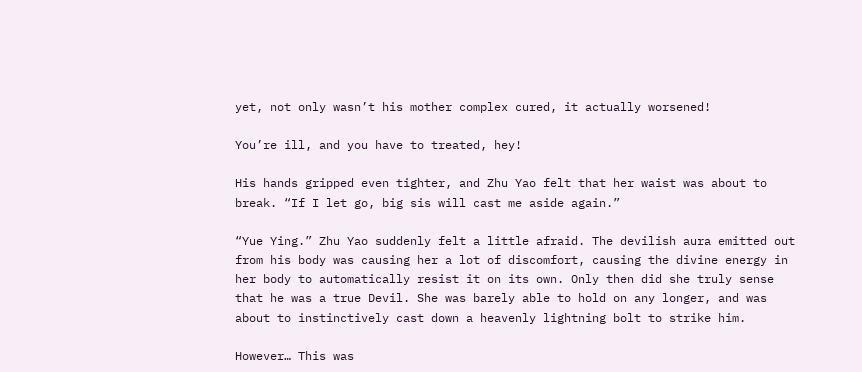yet, not only wasn’t his mother complex cured, it actually worsened!

You’re ill, and you have to treated, hey!

His hands gripped even tighter, and Zhu Yao felt that her waist was about to break. “If I let go, big sis will cast me aside again.”

“Yue Ying.” Zhu Yao suddenly felt a little afraid. The devilish aura emitted out from his body was causing her a lot of discomfort, causing the divine energy in her body to automatically resist it on its own. Only then did she truly sense that he was a true Devil. She was barely able to hold on any longer, and was about to instinctively cast down a heavenly lightning bolt to strike him.

However… This was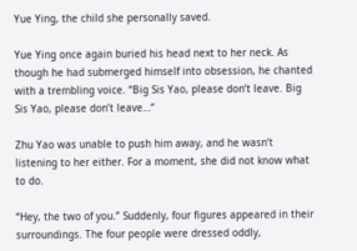Yue Ying, the child she personally saved.

Yue Ying once again buried his head next to her neck. As though he had submerged himself into obsession, he chanted with a trembling voice. “Big Sis Yao, please don’t leave. Big Sis Yao, please don’t leave…”

Zhu Yao was unable to push him away, and he wasn’t listening to her either. For a moment, she did not know what to do.

“Hey, the two of you.” Suddenly, four figures appeared in their surroundings. The four people were dressed oddly,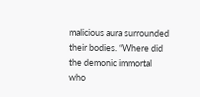malicious aura surrounded their bodies. “Where did the demonic immortal who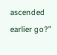ascended earlier go?”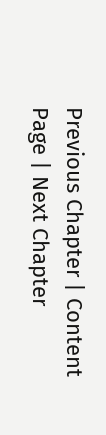Previous Chapter | Content Page | Next Chapter